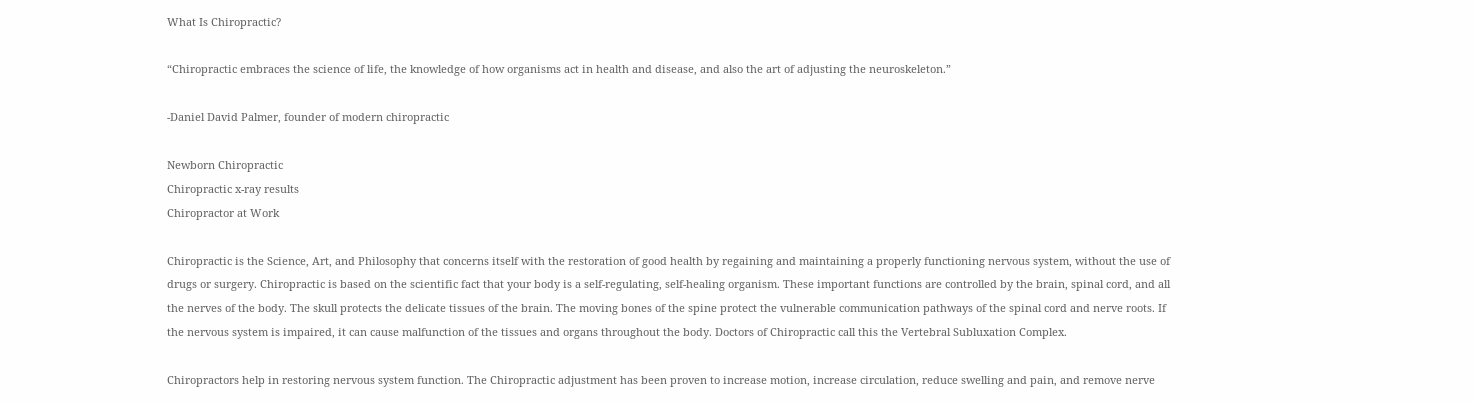What Is Chiropractic?

“Chiropractic embraces the science of life, the knowledge of how organisms act in health and disease, and also the art of adjusting the neuroskeleton.”

-Daniel David Palmer, founder of modern chiropractic

Newborn Chiropractic
Chiropractic x-ray results
Chiropractor at Work

Chiropractic is the Science, Art, and Philosophy that concerns itself with the restoration of good health by regaining and maintaining a properly functioning nervous system, without the use of drugs or surgery. Chiropractic is based on the scientific fact that your body is a self-regulating, self-healing organism. These important functions are controlled by the brain, spinal cord, and all the nerves of the body. The skull protects the delicate tissues of the brain. The moving bones of the spine protect the vulnerable communication pathways of the spinal cord and nerve roots. If the nervous system is impaired, it can cause malfunction of the tissues and organs throughout the body. Doctors of Chiropractic call this the Vertebral Subluxation Complex.

Chiropractors help in restoring nervous system function. The Chiropractic adjustment has been proven to increase motion, increase circulation, reduce swelling and pain, and remove nerve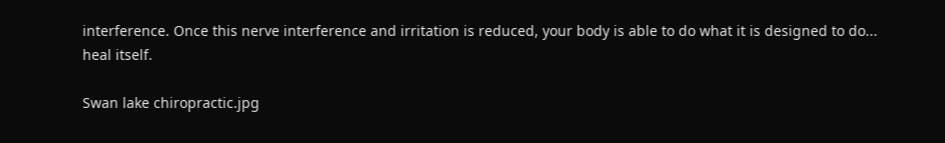interference. Once this nerve interference and irritation is reduced, your body is able to do what it is designed to do... heal itself.

Swan lake chiropractic.jpg